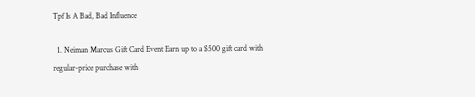Tpf Is A Bad, Bad Influence

  1. Neiman Marcus Gift Card Event Earn up to a $500 gift card with regular-price purchase with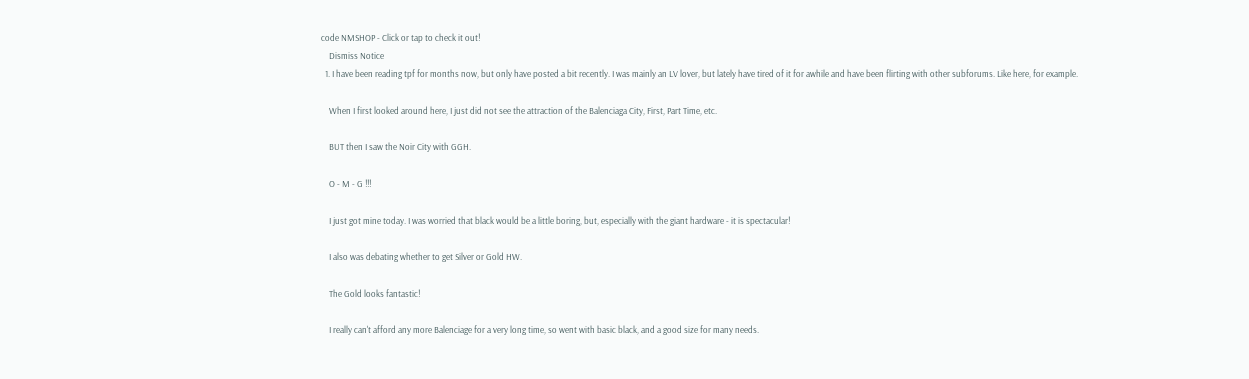code NMSHOP - Click or tap to check it out!
    Dismiss Notice
  1. I have been reading tpf for months now, but only have posted a bit recently. I was mainly an LV lover, but lately have tired of it for awhile and have been flirting with other subforums. Like here, for example.

    When I first looked around here, I just did not see the attraction of the Balenciaga City, First, Part Time, etc.

    BUT then I saw the Noir City with GGH.

    O - M - G !!!

    I just got mine today. I was worried that black would be a little boring, but, especially with the giant hardware - it is spectacular!

    I also was debating whether to get Silver or Gold HW.

    The Gold looks fantastic!

    I really can't afford any more Balenciage for a very long time, so went with basic black, and a good size for many needs.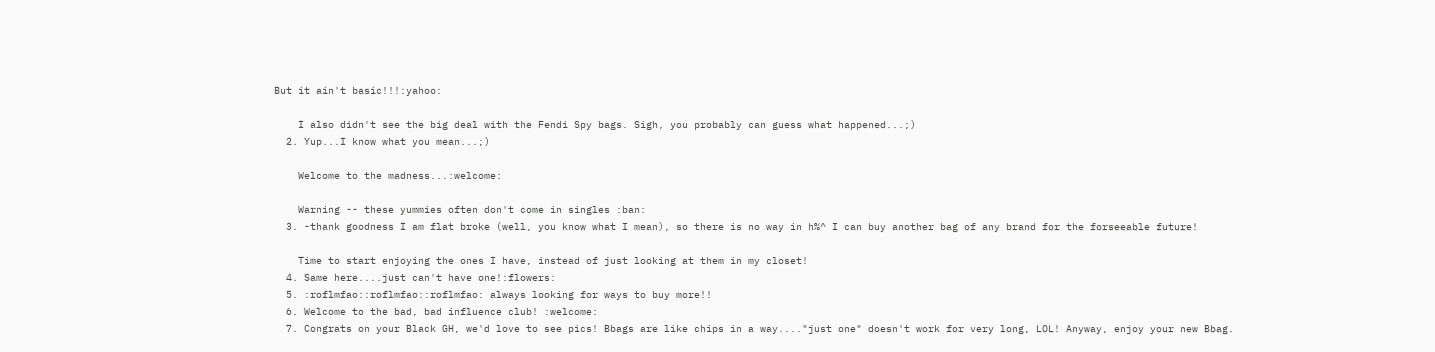But it ain't basic!!!:yahoo:

    I also didn't see the big deal with the Fendi Spy bags. Sigh, you probably can guess what happened...;)
  2. Yup...I know what you mean...;)

    Welcome to the madness...:welcome:

    Warning -- these yummies often don't come in singles :ban:
  3. -thank goodness I am flat broke (well, you know what I mean), so there is no way in h%^ I can buy another bag of any brand for the forseeable future!

    Time to start enjoying the ones I have, instead of just looking at them in my closet!
  4. Same here....just can't have one!:flowers:
  5. :roflmfao::roflmfao::roflmfao: always looking for ways to buy more!!
  6. Welcome to the bad, bad influence club! :welcome:
  7. Congrats on your Black GH, we'd love to see pics! Bbags are like chips in a way...."just one" doesn't work for very long, LOL! Anyway, enjoy your new Bbag.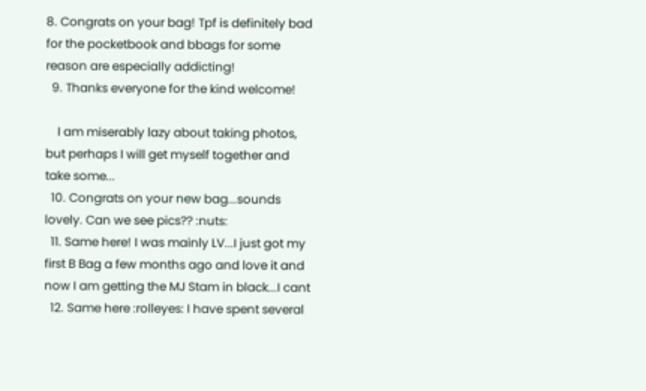8. Congrats on your bag! Tpf is definitely bad for the pocketbook and bbags for some reason are especially addicting!
  9. Thanks everyone for the kind welcome!

    I am miserably lazy about taking photos, but perhaps I will get myself together and take some...
  10. Congrats on your new bag...sounds lovely. Can we see pics?? :nuts:
  11. Same here! I was mainly LV...I just got my first B Bag a few months ago and love it and now I am getting the MJ Stam in black...I cant
  12. Same here :rolleyes: I have spent several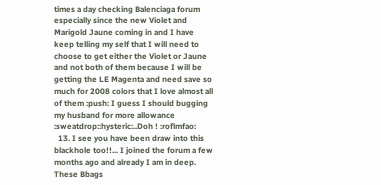times a day checking Balenciaga forum especially since the new Violet and Marigold Jaune coming in and I have keep telling my self that I will need to choose to get either the Violet or Jaune and not both of them because I will be getting the LE Magenta and need save so much for 2008 colors that I love almost all of them :push: I guess I should bugging my husband for more allowance :sweatdrop::hysteric:..Doh ! :roflmfao:
  13. I see you have been draw into this blackhole too!!... I joined the forum a few months ago and already I am in deep. These Bbags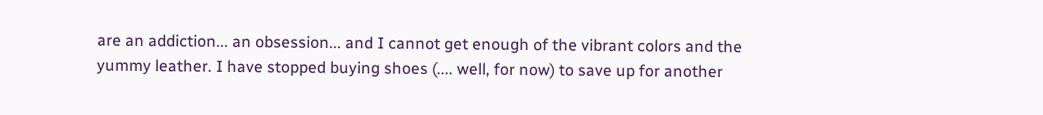are an addiction... an obsession... and I cannot get enough of the vibrant colors and the yummy leather. I have stopped buying shoes (.... well, for now) to save up for another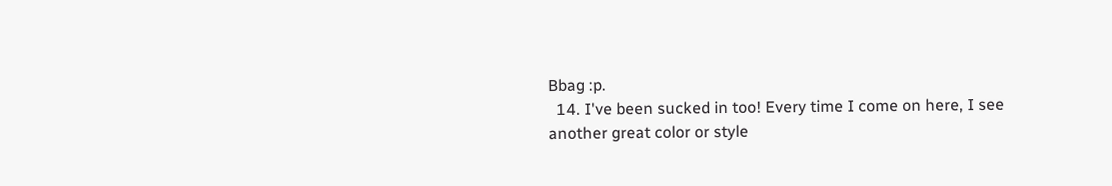Bbag :p.
  14. I've been sucked in too! Every time I come on here, I see another great color or style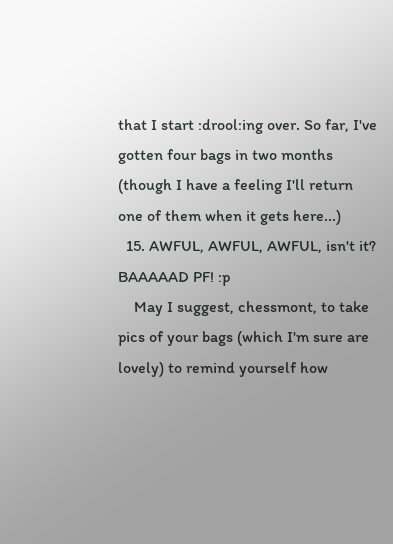that I start :drool:ing over. So far, I've gotten four bags in two months (though I have a feeling I'll return one of them when it gets here...)
  15. AWFUL, AWFUL, AWFUL, isn't it? BAAAAAD PF! :p
    May I suggest, chessmont, to take pics of your bags (which I'm sure are lovely) to remind yourself how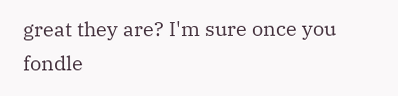great they are? I'm sure once you fondle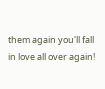them again you'll fall in love all over again!